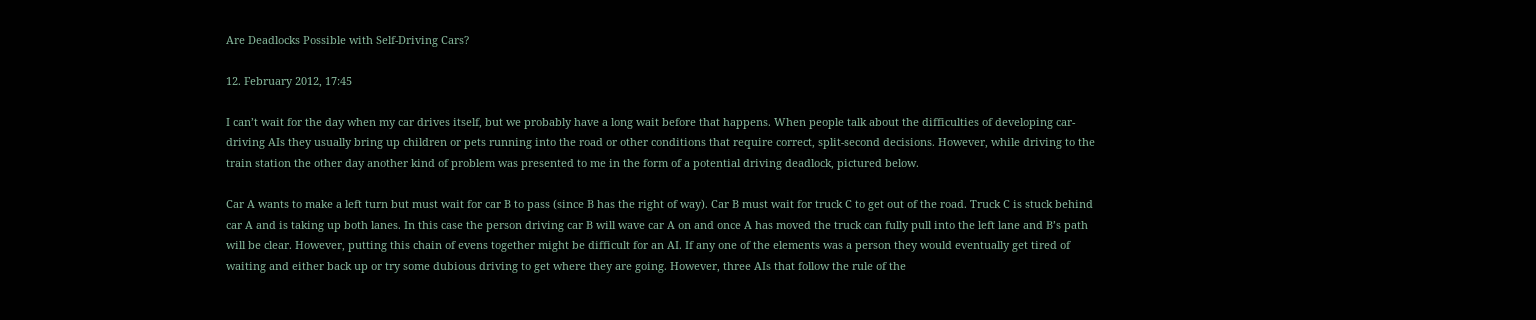Are Deadlocks Possible with Self-Driving Cars?

12. February 2012, 17:45

I can’t wait for the day when my car drives itself, but we probably have a long wait before that happens. When people talk about the difficulties of developing car-driving AIs they usually bring up children or pets running into the road or other conditions that require correct, split-second decisions. However, while driving to the train station the other day another kind of problem was presented to me in the form of a potential driving deadlock, pictured below.

Car A wants to make a left turn but must wait for car B to pass (since B has the right of way). Car B must wait for truck C to get out of the road. Truck C is stuck behind car A and is taking up both lanes. In this case the person driving car B will wave car A on and once A has moved the truck can fully pull into the left lane and B’s path will be clear. However, putting this chain of evens together might be difficult for an AI. If any one of the elements was a person they would eventually get tired of waiting and either back up or try some dubious driving to get where they are going. However, three AIs that follow the rule of the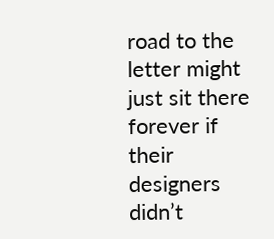road to the letter might just sit there forever if their designers didn’t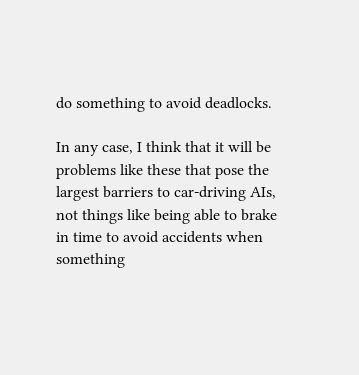do something to avoid deadlocks.

In any case, I think that it will be problems like these that pose the largest barriers to car-driving AIs, not things like being able to brake in time to avoid accidents when something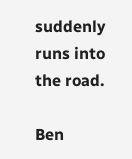suddenly runs into the road.

Ben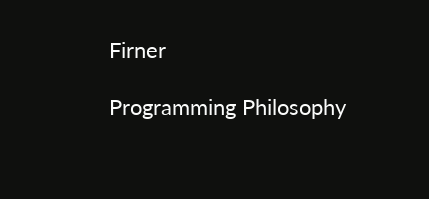Firner

Programming Philosophy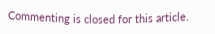Commenting is closed for this article.